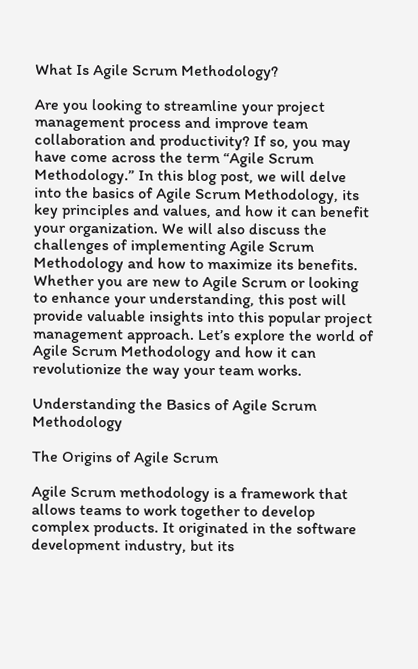What Is Agile Scrum Methodology?

Are you looking to streamline your project management process and improve team collaboration and productivity? If so, you may have come across the term “Agile Scrum Methodology.” In this blog post, we will delve into the basics of Agile Scrum Methodology, its key principles and values, and how it can benefit your organization. We will also discuss the challenges of implementing Agile Scrum Methodology and how to maximize its benefits. Whether you are new to Agile Scrum or looking to enhance your understanding, this post will provide valuable insights into this popular project management approach. Let’s explore the world of Agile Scrum Methodology and how it can revolutionize the way your team works.

Understanding the Basics of Agile Scrum Methodology

The Origins of Agile Scrum

Agile Scrum methodology is a framework that allows teams to work together to develop complex products. It originated in the software development industry, but its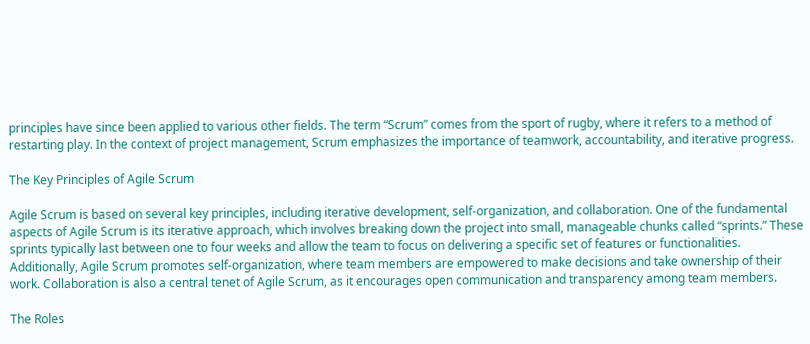principles have since been applied to various other fields. The term “Scrum” comes from the sport of rugby, where it refers to a method of restarting play. In the context of project management, Scrum emphasizes the importance of teamwork, accountability, and iterative progress.

The Key Principles of Agile Scrum

Agile Scrum is based on several key principles, including iterative development, self-organization, and collaboration. One of the fundamental aspects of Agile Scrum is its iterative approach, which involves breaking down the project into small, manageable chunks called “sprints.” These sprints typically last between one to four weeks and allow the team to focus on delivering a specific set of features or functionalities. Additionally, Agile Scrum promotes self-organization, where team members are empowered to make decisions and take ownership of their work. Collaboration is also a central tenet of Agile Scrum, as it encourages open communication and transparency among team members.

The Roles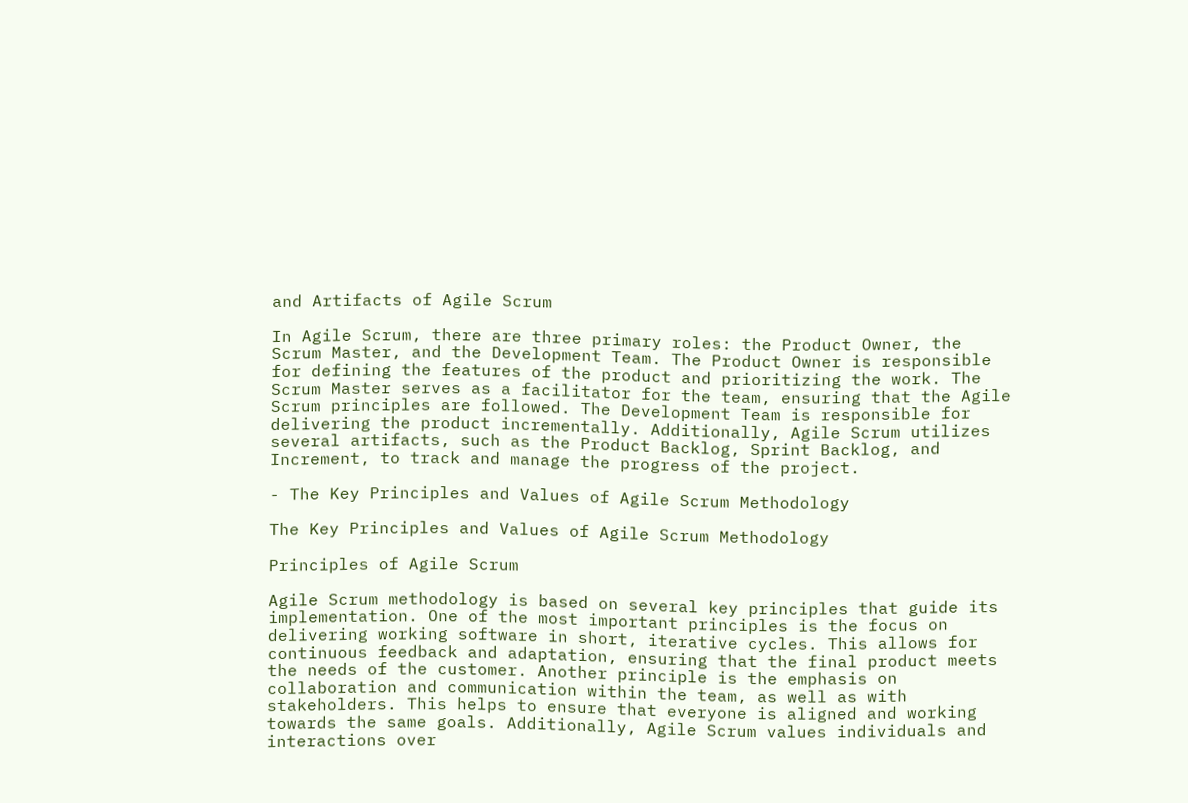and Artifacts of Agile Scrum

In Agile Scrum, there are three primary roles: the Product Owner, the Scrum Master, and the Development Team. The Product Owner is responsible for defining the features of the product and prioritizing the work. The Scrum Master serves as a facilitator for the team, ensuring that the Agile Scrum principles are followed. The Development Team is responsible for delivering the product incrementally. Additionally, Agile Scrum utilizes several artifacts, such as the Product Backlog, Sprint Backlog, and Increment, to track and manage the progress of the project.

- The Key Principles and Values of Agile Scrum Methodology

The Key Principles and Values of Agile Scrum Methodology

Principles of Agile Scrum

Agile Scrum methodology is based on several key principles that guide its implementation. One of the most important principles is the focus on delivering working software in short, iterative cycles. This allows for continuous feedback and adaptation, ensuring that the final product meets the needs of the customer. Another principle is the emphasis on collaboration and communication within the team, as well as with stakeholders. This helps to ensure that everyone is aligned and working towards the same goals. Additionally, Agile Scrum values individuals and interactions over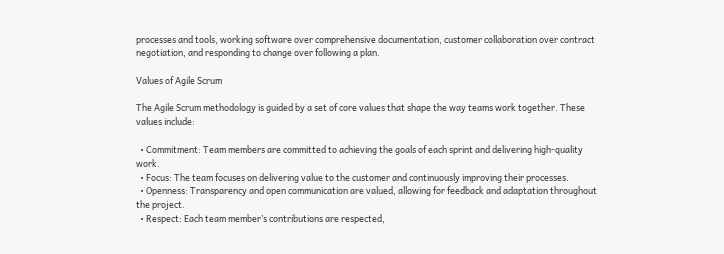processes and tools, working software over comprehensive documentation, customer collaboration over contract negotiation, and responding to change over following a plan.

Values of Agile Scrum

The Agile Scrum methodology is guided by a set of core values that shape the way teams work together. These values include:

  • Commitment: Team members are committed to achieving the goals of each sprint and delivering high-quality work.
  • Focus: The team focuses on delivering value to the customer and continuously improving their processes.
  • Openness: Transparency and open communication are valued, allowing for feedback and adaptation throughout the project.
  • Respect: Each team member’s contributions are respected,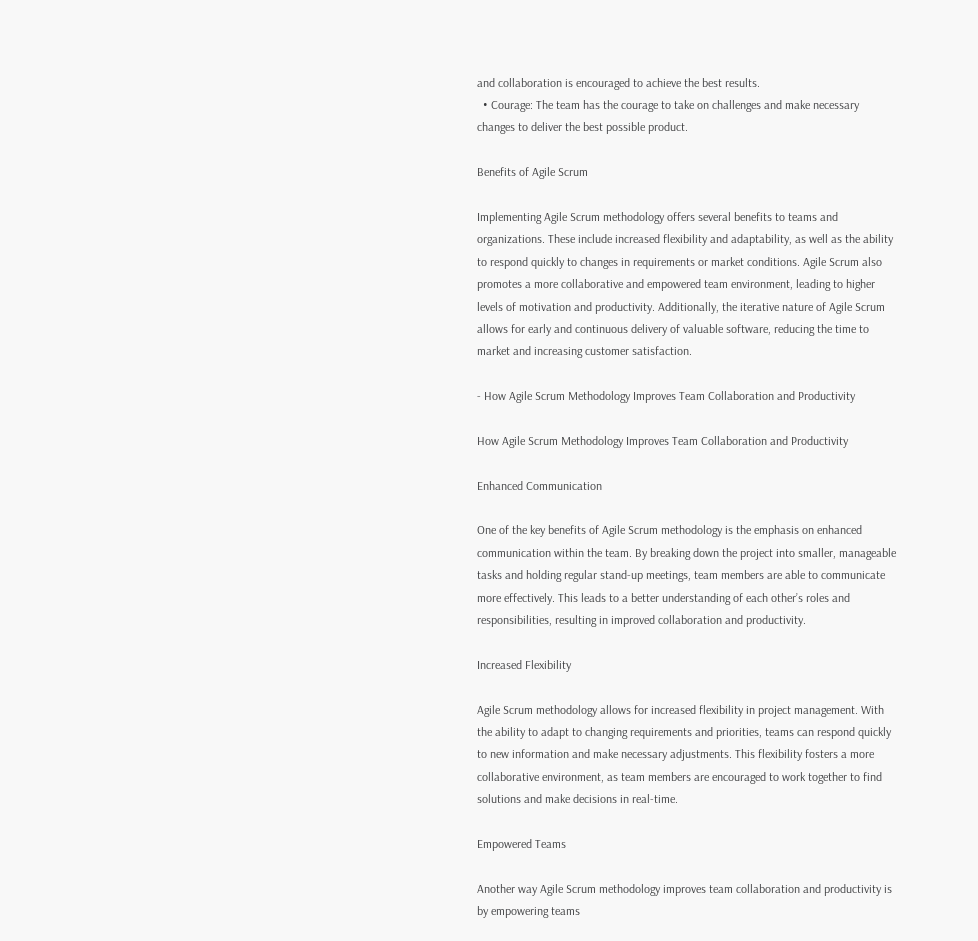and collaboration is encouraged to achieve the best results.
  • Courage: The team has the courage to take on challenges and make necessary changes to deliver the best possible product.

Benefits of Agile Scrum

Implementing Agile Scrum methodology offers several benefits to teams and organizations. These include increased flexibility and adaptability, as well as the ability to respond quickly to changes in requirements or market conditions. Agile Scrum also promotes a more collaborative and empowered team environment, leading to higher levels of motivation and productivity. Additionally, the iterative nature of Agile Scrum allows for early and continuous delivery of valuable software, reducing the time to market and increasing customer satisfaction.

- How Agile Scrum Methodology Improves Team Collaboration and Productivity

How Agile Scrum Methodology Improves Team Collaboration and Productivity

Enhanced Communication

One of the key benefits of Agile Scrum methodology is the emphasis on enhanced communication within the team. By breaking down the project into smaller, manageable tasks and holding regular stand-up meetings, team members are able to communicate more effectively. This leads to a better understanding of each other’s roles and responsibilities, resulting in improved collaboration and productivity.

Increased Flexibility

Agile Scrum methodology allows for increased flexibility in project management. With the ability to adapt to changing requirements and priorities, teams can respond quickly to new information and make necessary adjustments. This flexibility fosters a more collaborative environment, as team members are encouraged to work together to find solutions and make decisions in real-time.

Empowered Teams

Another way Agile Scrum methodology improves team collaboration and productivity is by empowering teams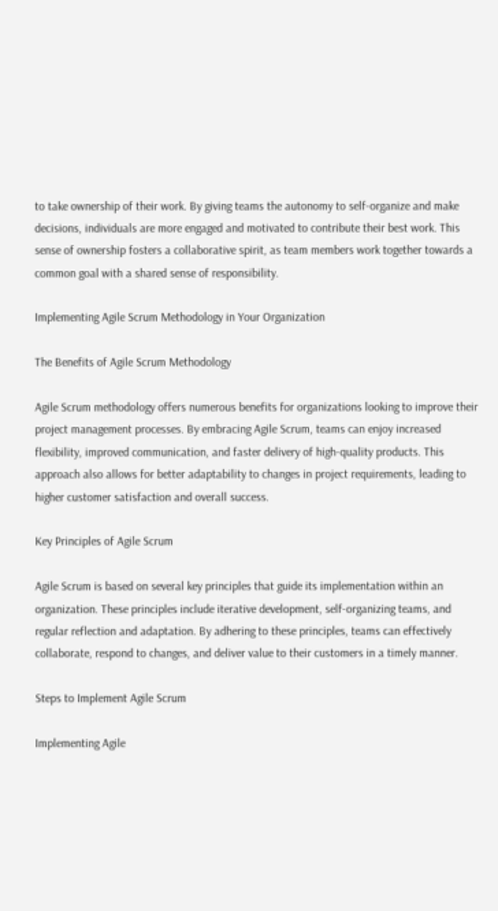to take ownership of their work. By giving teams the autonomy to self-organize and make decisions, individuals are more engaged and motivated to contribute their best work. This sense of ownership fosters a collaborative spirit, as team members work together towards a common goal with a shared sense of responsibility.

Implementing Agile Scrum Methodology in Your Organization

The Benefits of Agile Scrum Methodology

Agile Scrum methodology offers numerous benefits for organizations looking to improve their project management processes. By embracing Agile Scrum, teams can enjoy increased flexibility, improved communication, and faster delivery of high-quality products. This approach also allows for better adaptability to changes in project requirements, leading to higher customer satisfaction and overall success.

Key Principles of Agile Scrum

Agile Scrum is based on several key principles that guide its implementation within an organization. These principles include iterative development, self-organizing teams, and regular reflection and adaptation. By adhering to these principles, teams can effectively collaborate, respond to changes, and deliver value to their customers in a timely manner.

Steps to Implement Agile Scrum

Implementing Agile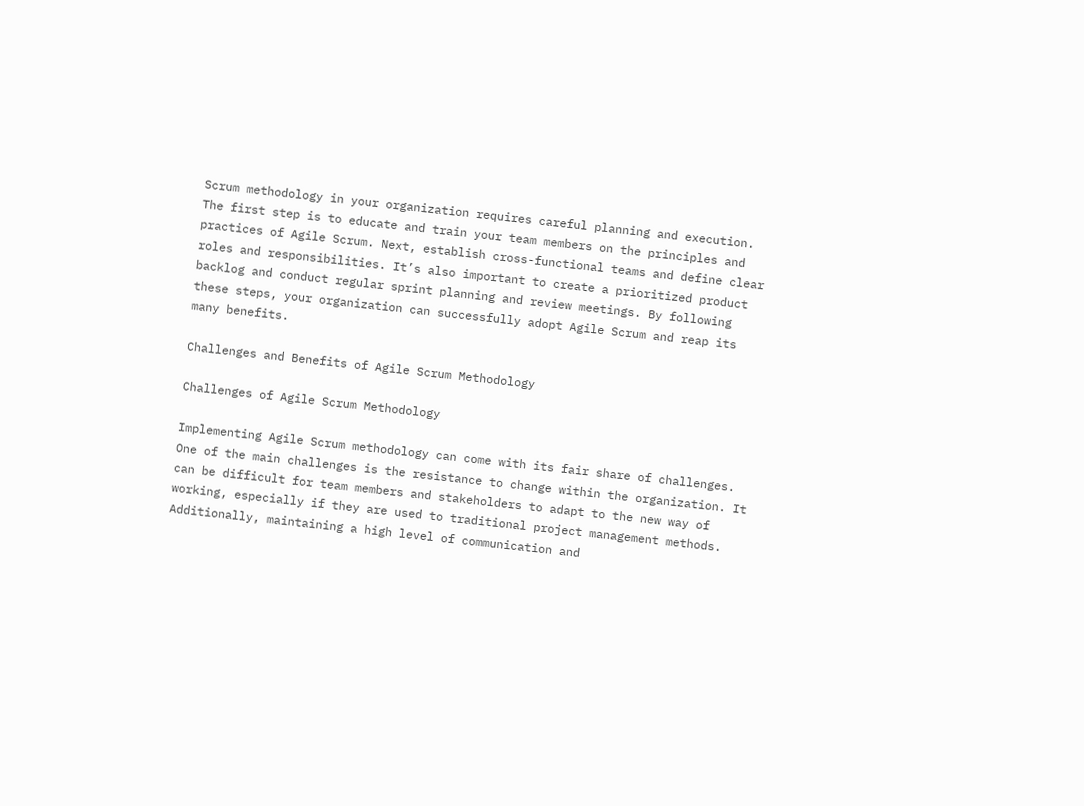Scrum methodology in your organization requires careful planning and execution. The first step is to educate and train your team members on the principles and practices of Agile Scrum. Next, establish cross-functional teams and define clear roles and responsibilities. It’s also important to create a prioritized product backlog and conduct regular sprint planning and review meetings. By following these steps, your organization can successfully adopt Agile Scrum and reap its many benefits.

Challenges and Benefits of Agile Scrum Methodology

Challenges of Agile Scrum Methodology

Implementing Agile Scrum methodology can come with its fair share of challenges. One of the main challenges is the resistance to change within the organization. It can be difficult for team members and stakeholders to adapt to the new way of working, especially if they are used to traditional project management methods. Additionally, maintaining a high level of communication and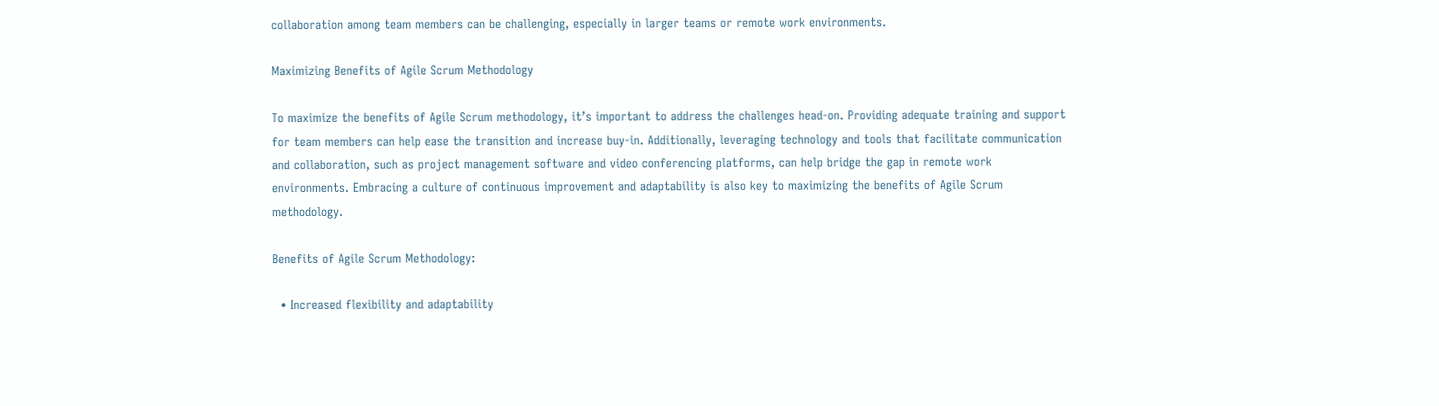collaboration among team members can be challenging, especially in larger teams or remote work environments.

Maximizing Benefits of Agile Scrum Methodology

To maximize the benefits of Agile Scrum methodology, it’s important to address the challenges head-on. Providing adequate training and support for team members can help ease the transition and increase buy-in. Additionally, leveraging technology and tools that facilitate communication and collaboration, such as project management software and video conferencing platforms, can help bridge the gap in remote work environments. Embracing a culture of continuous improvement and adaptability is also key to maximizing the benefits of Agile Scrum methodology.

Benefits of Agile Scrum Methodology:

  • Increased flexibility and adaptability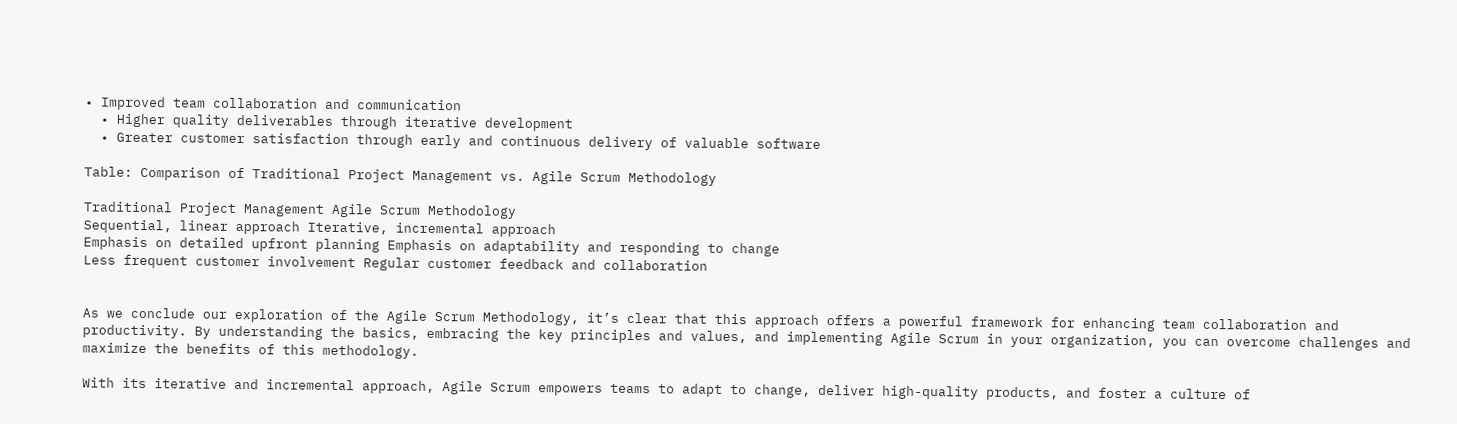• Improved team collaboration and communication
  • Higher quality deliverables through iterative development
  • Greater customer satisfaction through early and continuous delivery of valuable software

Table: Comparison of Traditional Project Management vs. Agile Scrum Methodology

Traditional Project Management Agile Scrum Methodology
Sequential, linear approach Iterative, incremental approach
Emphasis on detailed upfront planning Emphasis on adaptability and responding to change
Less frequent customer involvement Regular customer feedback and collaboration


As we conclude our exploration of the Agile Scrum Methodology, it’s clear that this approach offers a powerful framework for enhancing team collaboration and productivity. By understanding the basics, embracing the key principles and values, and implementing Agile Scrum in your organization, you can overcome challenges and maximize the benefits of this methodology.

With its iterative and incremental approach, Agile Scrum empowers teams to adapt to change, deliver high-quality products, and foster a culture of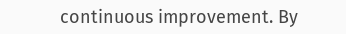continuous improvement. By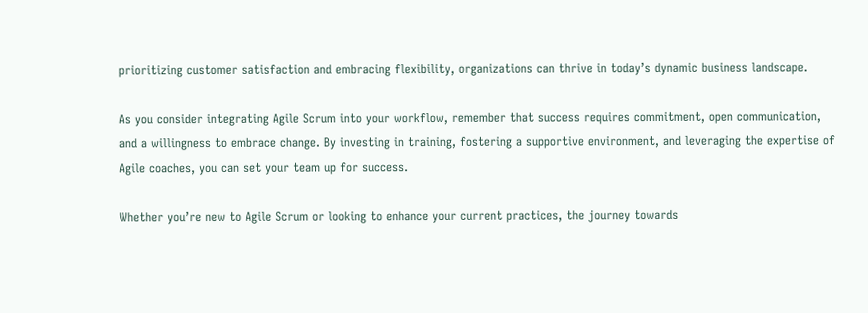prioritizing customer satisfaction and embracing flexibility, organizations can thrive in today’s dynamic business landscape.

As you consider integrating Agile Scrum into your workflow, remember that success requires commitment, open communication, and a willingness to embrace change. By investing in training, fostering a supportive environment, and leveraging the expertise of Agile coaches, you can set your team up for success.

Whether you’re new to Agile Scrum or looking to enhance your current practices, the journey towards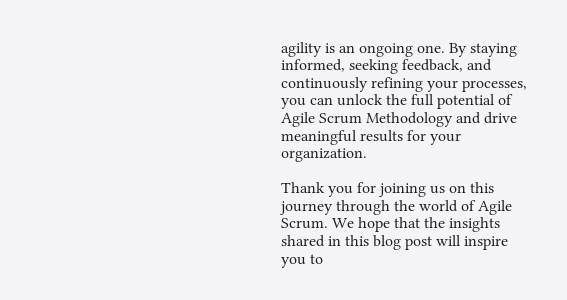agility is an ongoing one. By staying informed, seeking feedback, and continuously refining your processes, you can unlock the full potential of Agile Scrum Methodology and drive meaningful results for your organization.

Thank you for joining us on this journey through the world of Agile Scrum. We hope that the insights shared in this blog post will inspire you to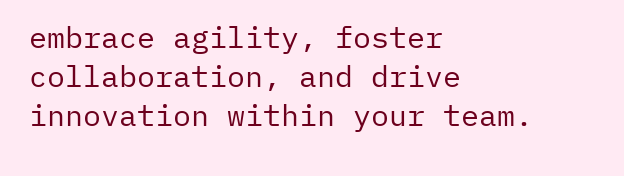embrace agility, foster collaboration, and drive innovation within your team.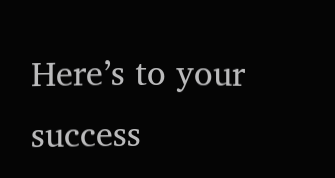Here’s to your success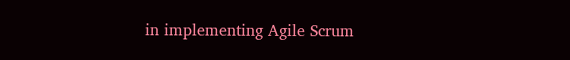in implementing Agile Scrum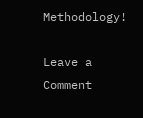Methodology!

Leave a Comment